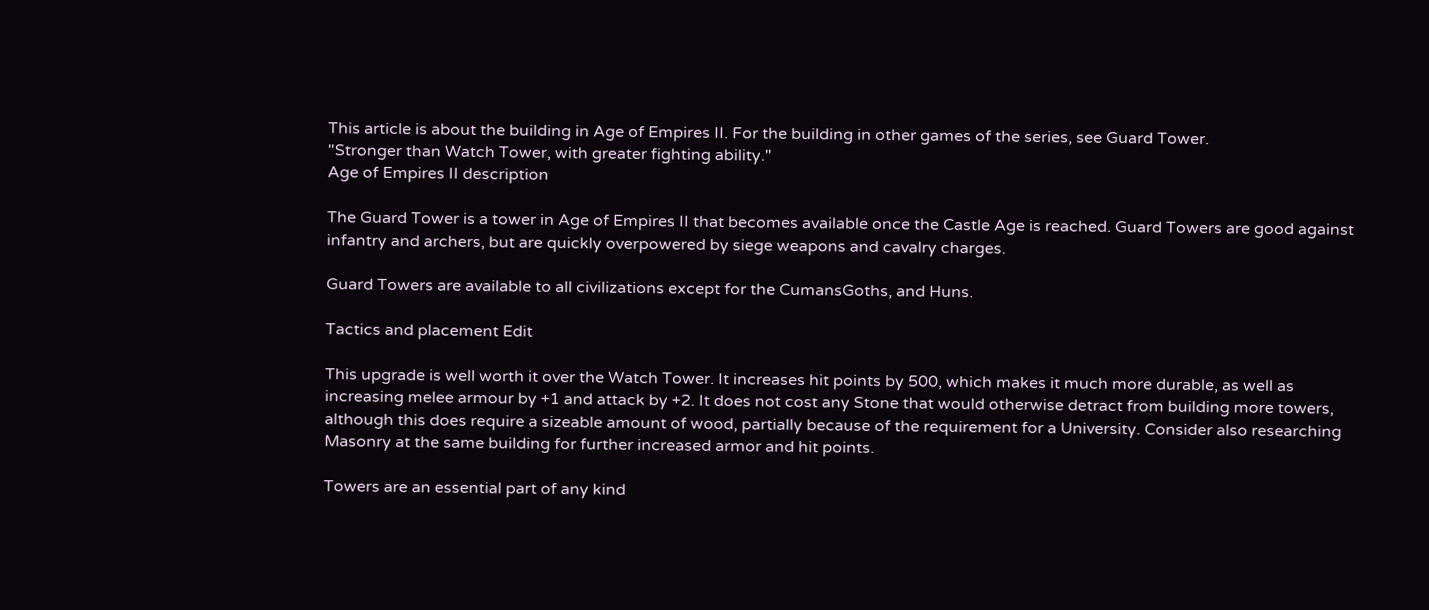This article is about the building in Age of Empires II. For the building in other games of the series, see Guard Tower.
"Stronger than Watch Tower, with greater fighting ability."
Age of Empires II description

The Guard Tower is a tower in Age of Empires II that becomes available once the Castle Age is reached. Guard Towers are good against infantry and archers, but are quickly overpowered by siege weapons and cavalry charges.

Guard Towers are available to all civilizations except for the CumansGoths, and Huns.

Tactics and placement Edit

This upgrade is well worth it over the Watch Tower. It increases hit points by 500, which makes it much more durable, as well as increasing melee armour by +1 and attack by +2. It does not cost any Stone that would otherwise detract from building more towers, although this does require a sizeable amount of wood, partially because of the requirement for a University. Consider also researching Masonry at the same building for further increased armor and hit points.

Towers are an essential part of any kind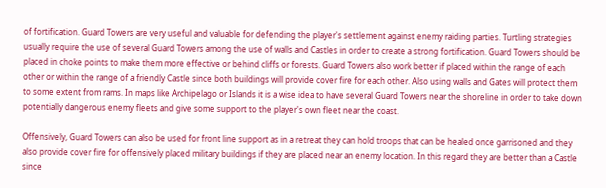of fortification. Guard Towers are very useful and valuable for defending the player's settlement against enemy raiding parties. Turtling strategies usually require the use of several Guard Towers among the use of walls and Castles in order to create a strong fortification. Guard Towers should be placed in choke points to make them more effective or behind cliffs or forests. Guard Towers also work better if placed within the range of each other or within the range of a friendly Castle since both buildings will provide cover fire for each other. Also using walls and Gates will protect them to some extent from rams. In maps like Archipelago or Islands it is a wise idea to have several Guard Towers near the shoreline in order to take down potentially dangerous enemy fleets and give some support to the player's own fleet near the coast.

Offensively, Guard Towers can also be used for front line support as in a retreat they can hold troops that can be healed once garrisoned and they also provide cover fire for offensively placed military buildings if they are placed near an enemy location. In this regard they are better than a Castle since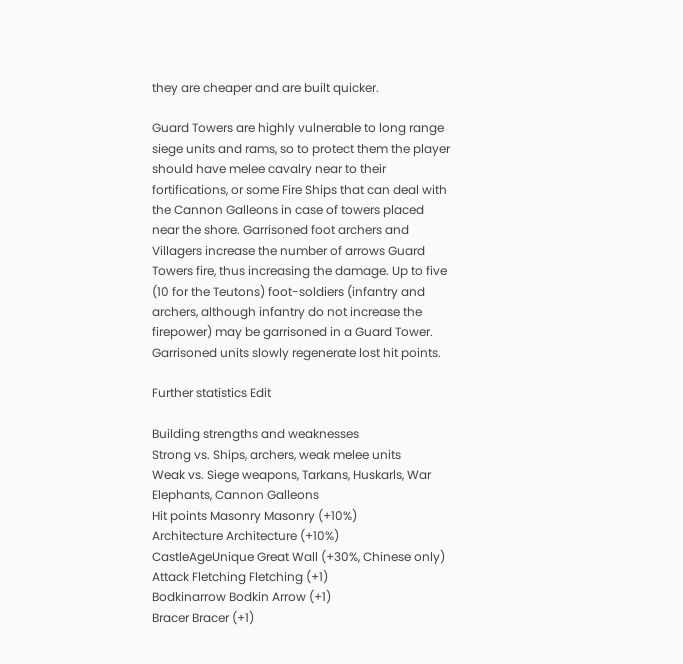they are cheaper and are built quicker.

Guard Towers are highly vulnerable to long range siege units and rams, so to protect them the player should have melee cavalry near to their fortifications, or some Fire Ships that can deal with the Cannon Galleons in case of towers placed near the shore. Garrisoned foot archers and Villagers increase the number of arrows Guard Towers fire, thus increasing the damage. Up to five (10 for the Teutons) foot-soldiers (infantry and archers, although infantry do not increase the firepower) may be garrisoned in a Guard Tower. Garrisoned units slowly regenerate lost hit points.

Further statistics Edit

Building strengths and weaknesses
Strong vs. Ships, archers, weak melee units
Weak vs. Siege weapons, Tarkans, Huskarls, War Elephants, Cannon Galleons
Hit points Masonry Masonry (+10%)
Architecture Architecture (+10%)
CastleAgeUnique Great Wall (+30%, Chinese only)
Attack Fletching Fletching (+1)
Bodkinarrow Bodkin Arrow (+1)
Bracer Bracer (+1)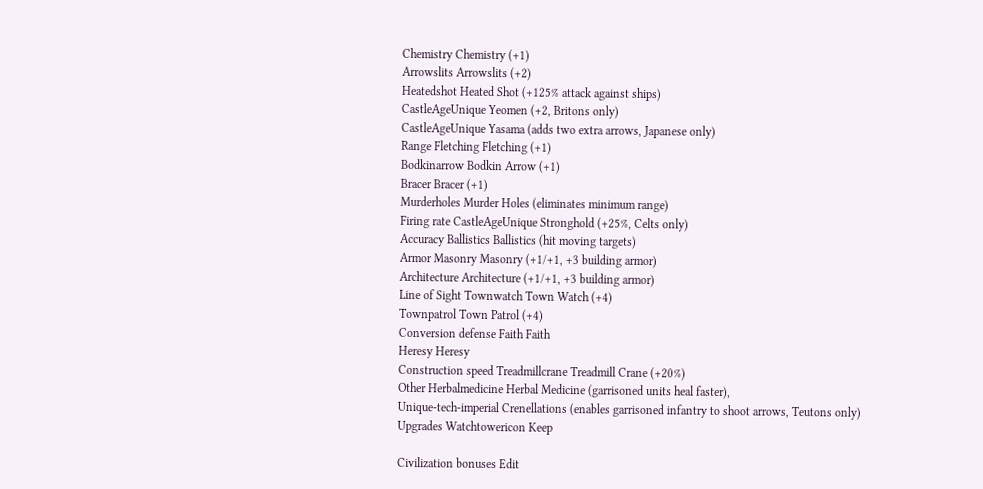Chemistry Chemistry (+1)
Arrowslits Arrowslits (+2)
Heatedshot Heated Shot (+125% attack against ships)
CastleAgeUnique Yeomen (+2, Britons only)
CastleAgeUnique Yasama (adds two extra arrows, Japanese only)
Range Fletching Fletching (+1)
Bodkinarrow Bodkin Arrow (+1)
Bracer Bracer (+1)
Murderholes Murder Holes (eliminates minimum range)
Firing rate CastleAgeUnique Stronghold (+25%, Celts only)
Accuracy Ballistics Ballistics (hit moving targets)
Armor Masonry Masonry (+1/+1, +3 building armor)
Architecture Architecture (+1/+1, +3 building armor)
Line of Sight Townwatch Town Watch (+4)
Townpatrol Town Patrol (+4)
Conversion defense Faith Faith
Heresy Heresy
Construction speed Treadmillcrane Treadmill Crane (+20%)
Other Herbalmedicine Herbal Medicine (garrisoned units heal faster),
Unique-tech-imperial Crenellations (enables garrisoned infantry to shoot arrows, Teutons only)
Upgrades Watchtowericon Keep

Civilization bonuses Edit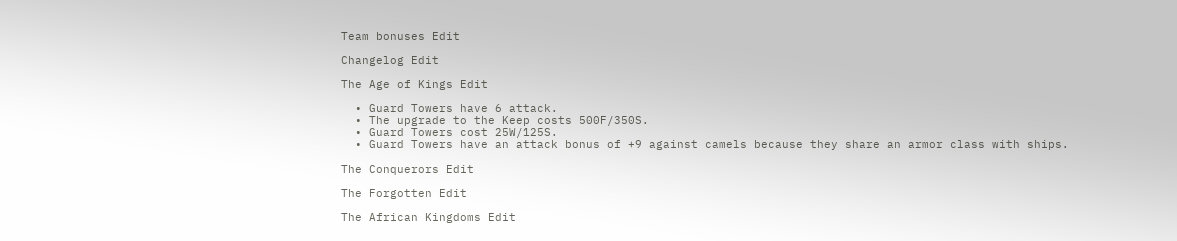Team bonuses Edit

Changelog Edit

The Age of Kings Edit

  • Guard Towers have 6 attack.
  • The upgrade to the Keep costs 500F/350S.
  • Guard Towers cost 25W/125S.
  • Guard Towers have an attack bonus of +9 against camels because they share an armor class with ships.

The Conquerors Edit

The Forgotten Edit

The African Kingdoms Edit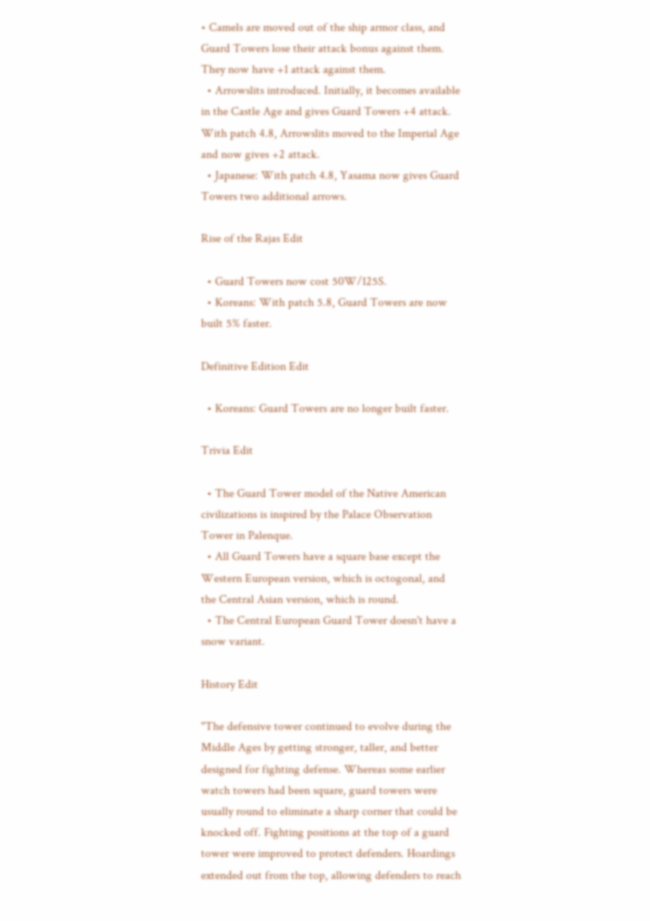• Camels are moved out of the ship armor class, and Guard Towers lose their attack bonus against them. They now have +1 attack against them.
  • Arrowslits introduced. Initially, it becomes available in the Castle Age and gives Guard Towers +4 attack. With patch 4.8, Arrowslits moved to the Imperial Age and now gives +2 attack.
  • Japanese: With patch 4.8, Yasama now gives Guard Towers two additional arrows.

Rise of the Rajas Edit

  • Guard Towers now cost 50W/125S.
  • Koreans: With patch 5.8, Guard Towers are now built 5% faster.

Definitive Edition Edit

  • Koreans: Guard Towers are no longer built faster.

Trivia Edit

  • The Guard Tower model of the Native American civilizations is inspired by the Palace Observation Tower in Palenque.
  • All Guard Towers have a square base except the Western European version, which is octogonal, and the Central Asian version, which is round.
  • The Central European Guard Tower doesn't have a snow variant.

History Edit

"The defensive tower continued to evolve during the Middle Ages by getting stronger, taller, and better designed for fighting defense. Whereas some earlier watch towers had been square, guard towers were usually round to eliminate a sharp corner that could be knocked off. Fighting positions at the top of a guard tower were improved to protect defenders. Hoardings extended out from the top, allowing defenders to reach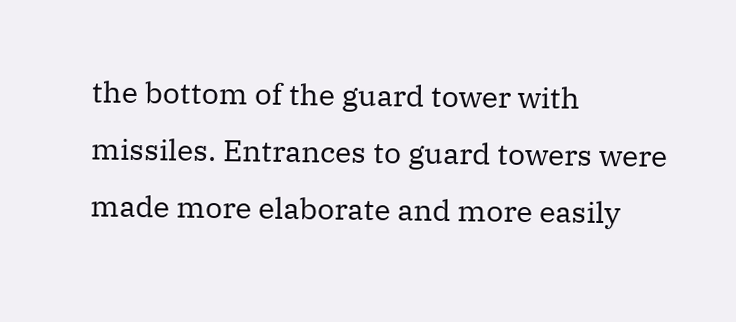the bottom of the guard tower with missiles. Entrances to guard towers were made more elaborate and more easily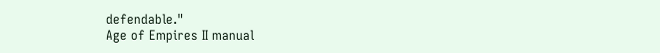defendable."
Age of Empires II manual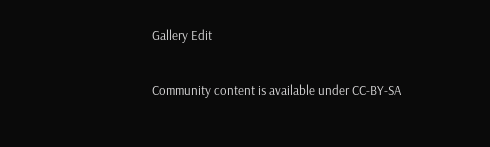Gallery Edit

Community content is available under CC-BY-SA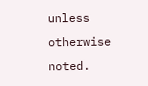unless otherwise noted.